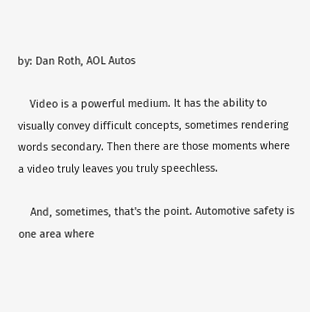by: Dan Roth, AOL Autos

    Video is a powerful medium. It has the ability to visually convey difficult concepts, sometimes rendering words secondary. Then there are those moments where a video truly leaves you truly speechless.

    And, sometimes, that's the point. Automotive safety is one area where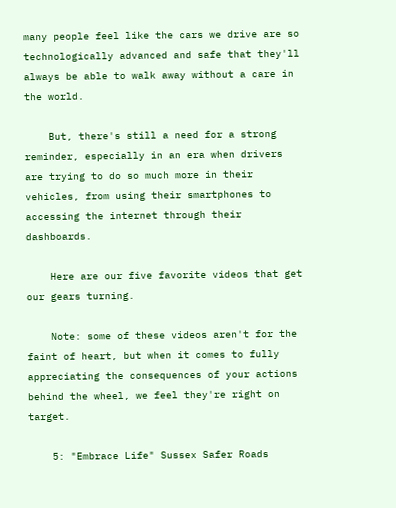many people feel like the cars we drive are so technologically advanced and safe that they'll always be able to walk away without a care in the world.

    But, there's still a need for a strong reminder, especially in an era when drivers are trying to do so much more in their vehicles, from using their smartphones to accessing the internet through their dashboards.

    Here are our five favorite videos that get our gears turning.

    Note: some of these videos aren't for the faint of heart, but when it comes to fully appreciating the consequences of your actions behind the wheel, we feel they're right on target.

    5: "Embrace Life" Sussex Safer Roads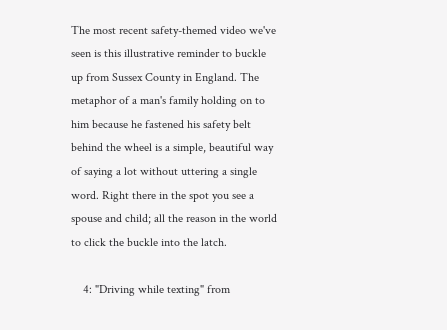The most recent safety-themed video we've seen is this illustrative reminder to buckle up from Sussex County in England. The metaphor of a man's family holding on to him because he fastened his safety belt behind the wheel is a simple, beautiful way of saying a lot without uttering a single word. Right there in the spot you see a spouse and child; all the reason in the world to click the buckle into the latch.

    4: "Driving while texting" from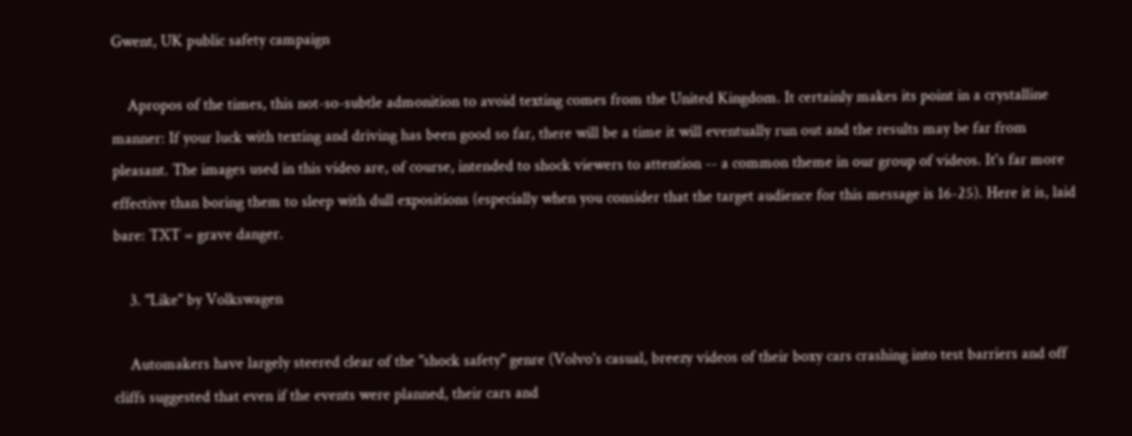Gwent, UK public safety campaign

    Apropos of the times, this not-so-subtle admonition to avoid texting comes from the United Kingdom. It certainly makes its point in a crystalline manner: If your luck with texting and driving has been good so far, there will be a time it will eventually run out and the results may be far from pleasant. The images used in this video are, of course, intended to shock viewers to attention -- a common theme in our group of videos. It's far more effective than boring them to sleep with dull expositions (especially when you consider that the target audience for this message is 16-25). Here it is, laid bare: TXT = grave danger.

    3. "Like" by Volkswagen

    Automakers have largely steered clear of the "shock safety" genre (Volvo's casual, breezy videos of their boxy cars crashing into test barriers and off cliffs suggested that even if the events were planned, their cars and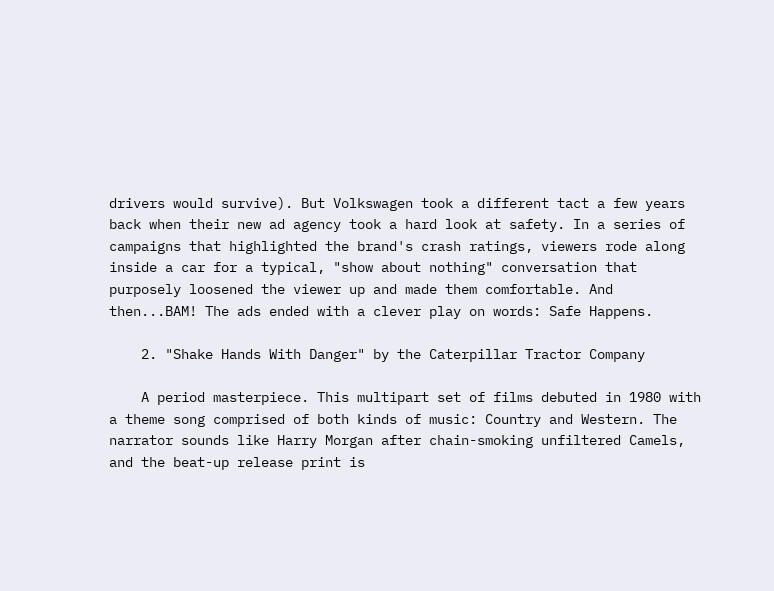drivers would survive). But Volkswagen took a different tact a few years back when their new ad agency took a hard look at safety. In a series of campaigns that highlighted the brand's crash ratings, viewers rode along inside a car for a typical, "show about nothing" conversation that purposely loosened the viewer up and made them comfortable. And then...BAM! The ads ended with a clever play on words: Safe Happens.

    2. "Shake Hands With Danger" by the Caterpillar Tractor Company

    A period masterpiece. This multipart set of films debuted in 1980 with a theme song comprised of both kinds of music: Country and Western. The narrator sounds like Harry Morgan after chain-smoking unfiltered Camels, and the beat-up release print is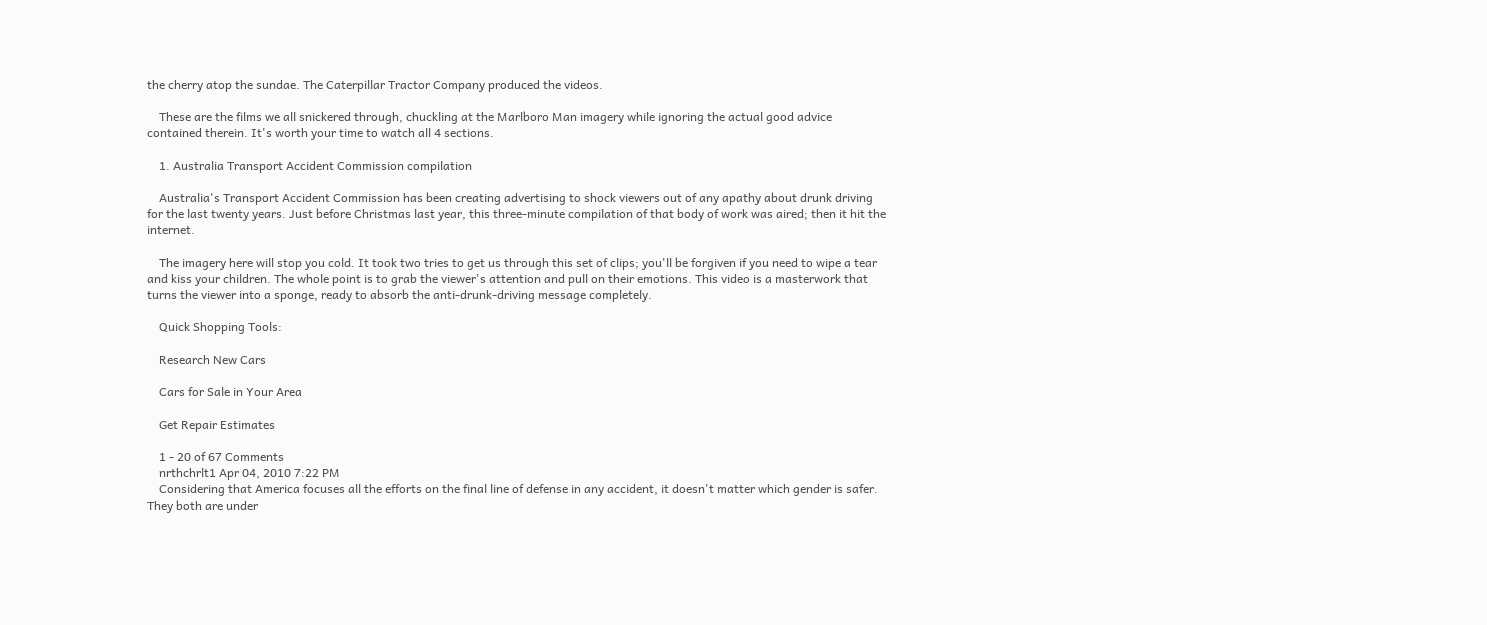the cherry atop the sundae. The Caterpillar Tractor Company produced the videos.

    These are the films we all snickered through, chuckling at the Marlboro Man imagery while ignoring the actual good advice contained therein. It's worth your time to watch all 4 sections.

    1. Australia Transport Accident Commission compilation

    Australia's Transport Accident Commission has been creating advertising to shock viewers out of any apathy about drunk driving for the last twenty years. Just before Christmas last year, this three-minute compilation of that body of work was aired; then it hit the internet.

    The imagery here will stop you cold. It took two tries to get us through this set of clips; you'll be forgiven if you need to wipe a tear and kiss your children. The whole point is to grab the viewer's attention and pull on their emotions. This video is a masterwork that turns the viewer into a sponge, ready to absorb the anti-drunk-driving message completely.

    Quick Shopping Tools:

    Research New Cars

    Cars for Sale in Your Area

    Get Repair Estimates

    1 - 20 of 67 Comments
    nrthchrlt1 Apr 04, 2010 7:22 PM
    Considering that America focuses all the efforts on the final line of defense in any accident, it doesn't matter which gender is safer. They both are under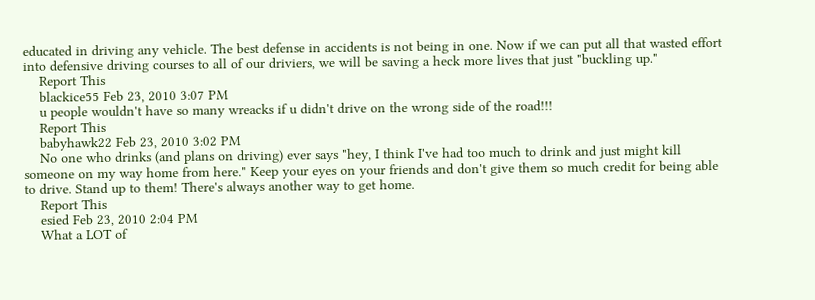educated in driving any vehicle. The best defense in accidents is not being in one. Now if we can put all that wasted effort into defensive driving courses to all of our driviers, we will be saving a heck more lives that just "buckling up."
    Report This
    blackice55 Feb 23, 2010 3:07 PM
    u people wouldn't have so many wreacks if u didn't drive on the wrong side of the road!!!
    Report This
    babyhawk22 Feb 23, 2010 3:02 PM
    No one who drinks (and plans on driving) ever says "hey, I think I've had too much to drink and just might kill someone on my way home from here." Keep your eyes on your friends and don't give them so much credit for being able to drive. Stand up to them! There's always another way to get home.
    Report This
    esied Feb 23, 2010 2:04 PM
    What a LOT of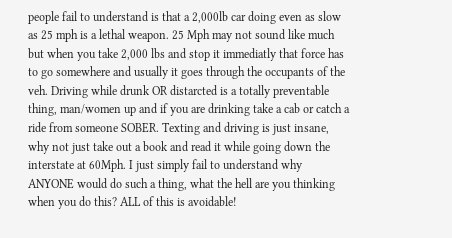people fail to understand is that a 2,000lb car doing even as slow as 25 mph is a lethal weapon. 25 Mph may not sound like much but when you take 2,000 lbs and stop it immediatly that force has to go somewhere and usually it goes through the occupants of the veh. Driving while drunk OR distarcted is a totally preventable thing, man/women up and if you are drinking take a cab or catch a ride from someone SOBER. Texting and driving is just insane, why not just take out a book and read it while going down the interstate at 60Mph. I just simply fail to understand why ANYONE would do such a thing, what the hell are you thinking when you do this? ALL of this is avoidable!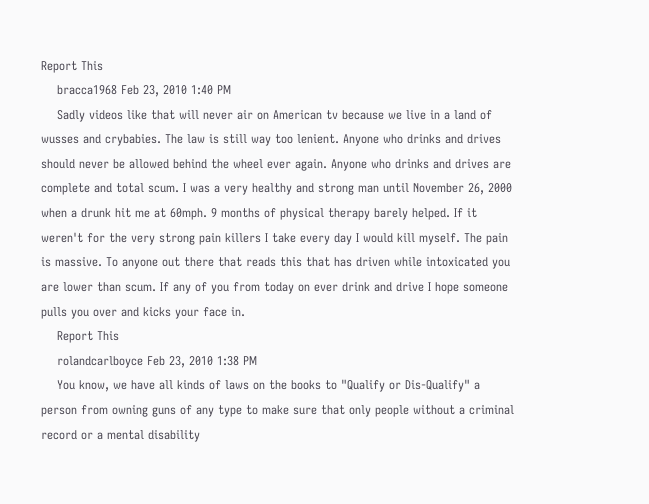Report This
    bracca1968 Feb 23, 2010 1:40 PM
    Sadly videos like that will never air on American tv because we live in a land of wusses and crybabies. The law is still way too lenient. Anyone who drinks and drives should never be allowed behind the wheel ever again. Anyone who drinks and drives are complete and total scum. I was a very healthy and strong man until November 26, 2000 when a drunk hit me at 60mph. 9 months of physical therapy barely helped. If it weren't for the very strong pain killers I take every day I would kill myself. The pain is massive. To anyone out there that reads this that has driven while intoxicated you are lower than scum. If any of you from today on ever drink and drive I hope someone pulls you over and kicks your face in.
    Report This
    rolandcarlboyce Feb 23, 2010 1:38 PM
    You know, we have all kinds of laws on the books to "Qualify or Dis-Qualify" a person from owning guns of any type to make sure that only people without a criminal record or a mental disability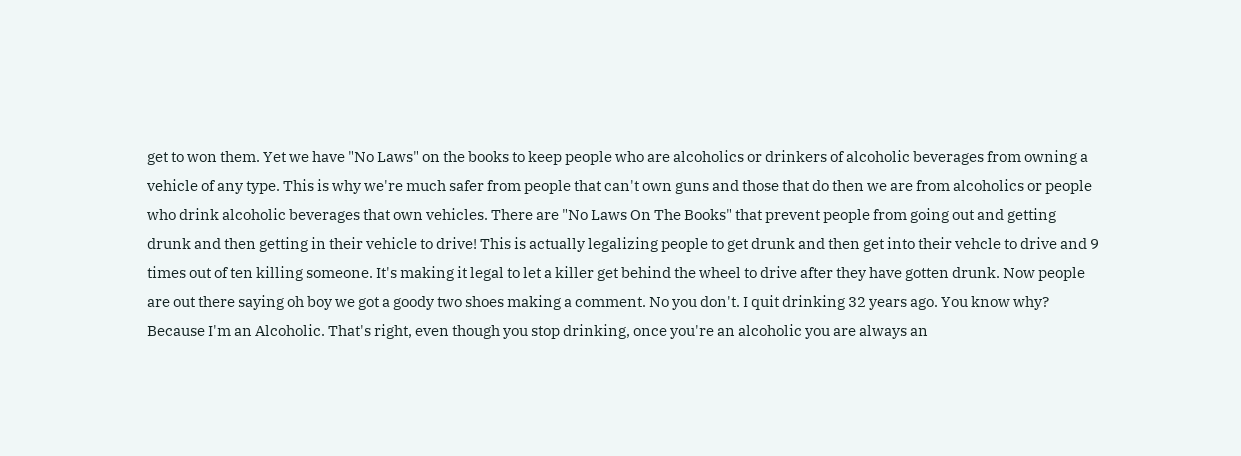get to won them. Yet we have "No Laws" on the books to keep people who are alcoholics or drinkers of alcoholic beverages from owning a vehicle of any type. This is why we're much safer from people that can't own guns and those that do then we are from alcoholics or people who drink alcoholic beverages that own vehicles. There are "No Laws On The Books" that prevent people from going out and getting drunk and then getting in their vehicle to drive! This is actually legalizing people to get drunk and then get into their vehcle to drive and 9 times out of ten killing someone. It's making it legal to let a killer get behind the wheel to drive after they have gotten drunk. Now people are out there saying oh boy we got a goody two shoes making a comment. No you don't. I quit drinking 32 years ago. You know why? Because I'm an Alcoholic. That's right, even though you stop drinking, once you're an alcoholic you are always an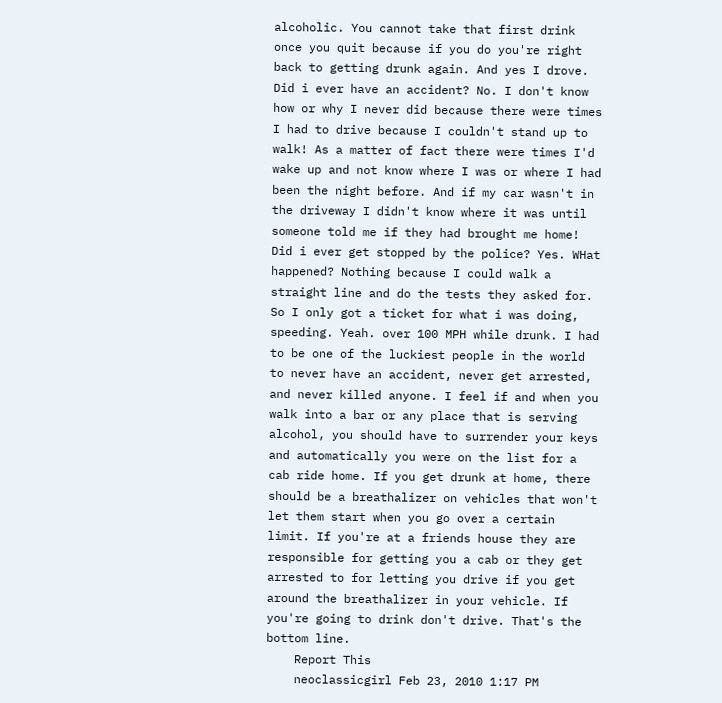alcoholic. You cannot take that first drink once you quit because if you do you're right back to getting drunk again. And yes I drove. Did i ever have an accident? No. I don't know how or why I never did because there were times I had to drive because I couldn't stand up to walk! As a matter of fact there were times I'd wake up and not know where I was or where I had been the night before. And if my car wasn't in the driveway I didn't know where it was until someone told me if they had brought me home! Did i ever get stopped by the police? Yes. WHat happened? Nothing because I could walk a straight line and do the tests they asked for. So I only got a ticket for what i was doing, speeding. Yeah. over 100 MPH while drunk. I had to be one of the luckiest people in the world to never have an accident, never get arrested, and never killed anyone. I feel if and when you walk into a bar or any place that is serving alcohol, you should have to surrender your keys and automatically you were on the list for a cab ride home. If you get drunk at home, there should be a breathalizer on vehicles that won't let them start when you go over a certain limit. If you're at a friends house they are responsible for getting you a cab or they get arrested to for letting you drive if you get around the breathalizer in your vehicle. If you're going to drink don't drive. That's the bottom line.
    Report This
    neoclassicgirl Feb 23, 2010 1:17 PM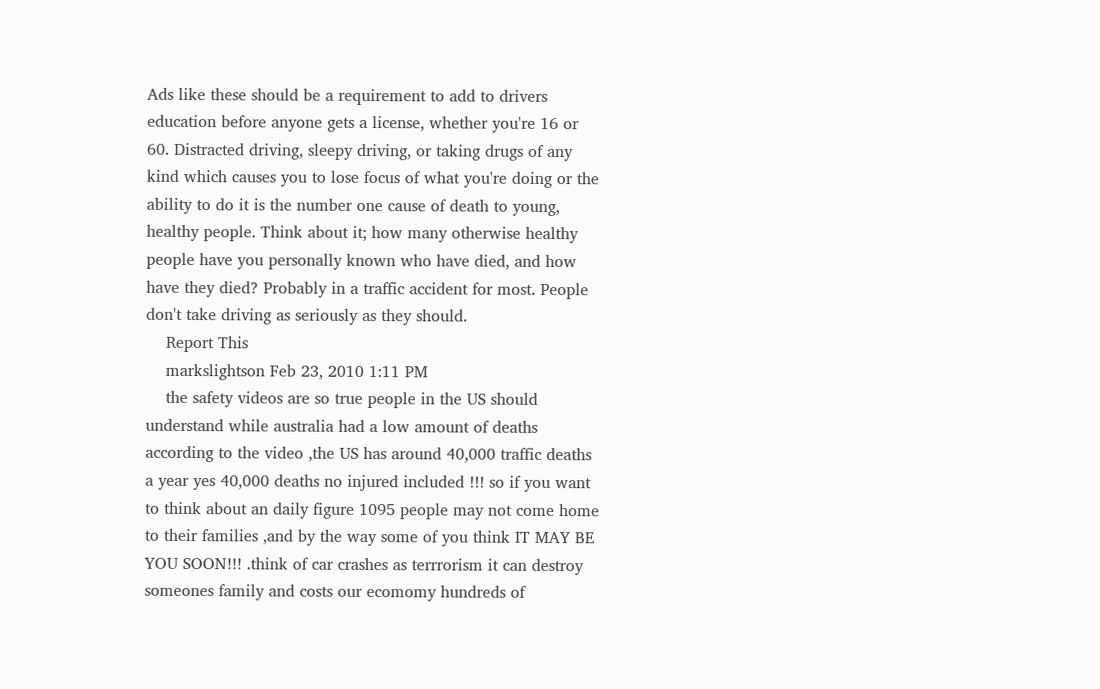Ads like these should be a requirement to add to drivers education before anyone gets a license, whether you're 16 or 60. Distracted driving, sleepy driving, or taking drugs of any kind which causes you to lose focus of what you're doing or the ability to do it is the number one cause of death to young, healthy people. Think about it; how many otherwise healthy people have you personally known who have died, and how have they died? Probably in a traffic accident for most. People don't take driving as seriously as they should.
    Report This
    markslightson Feb 23, 2010 1:11 PM
    the safety videos are so true people in the US should understand while australia had a low amount of deaths according to the video ,the US has around 40,000 traffic deaths a year yes 40,000 deaths no injured included !!! so if you want to think about an daily figure 1095 people may not come home to their families ,and by the way some of you think IT MAY BE YOU SOON!!! .think of car crashes as terrrorism it can destroy someones family and costs our ecomomy hundreds of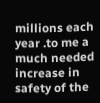millions each year .to me a much needed increase in safety of the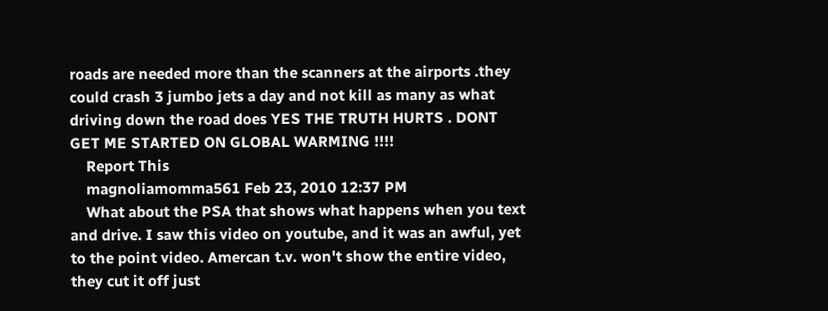roads are needed more than the scanners at the airports .they could crash 3 jumbo jets a day and not kill as many as what driving down the road does YES THE TRUTH HURTS . DONT GET ME STARTED ON GLOBAL WARMING !!!!
    Report This
    magnoliamomma561 Feb 23, 2010 12:37 PM
    What about the PSA that shows what happens when you text and drive. I saw this video on youtube, and it was an awful, yet to the point video. Amercan t.v. won't show the entire video, they cut it off just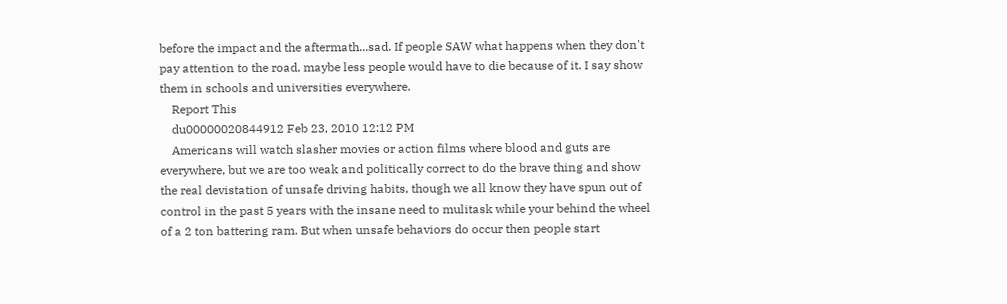before the impact and the aftermath...sad. If people SAW what happens when they don't pay attention to the road, maybe less people would have to die because of it. I say show them in schools and universities everywhere.
    Report This
    du00000020844912 Feb 23, 2010 12:12 PM
    Americans will watch slasher movies or action films where blood and guts are everywhere, but we are too weak and politically correct to do the brave thing and show the real devistation of unsafe driving habits, though we all know they have spun out of control in the past 5 years with the insane need to mulitask while your behind the wheel of a 2 ton battering ram. But when unsafe behaviors do occur then people start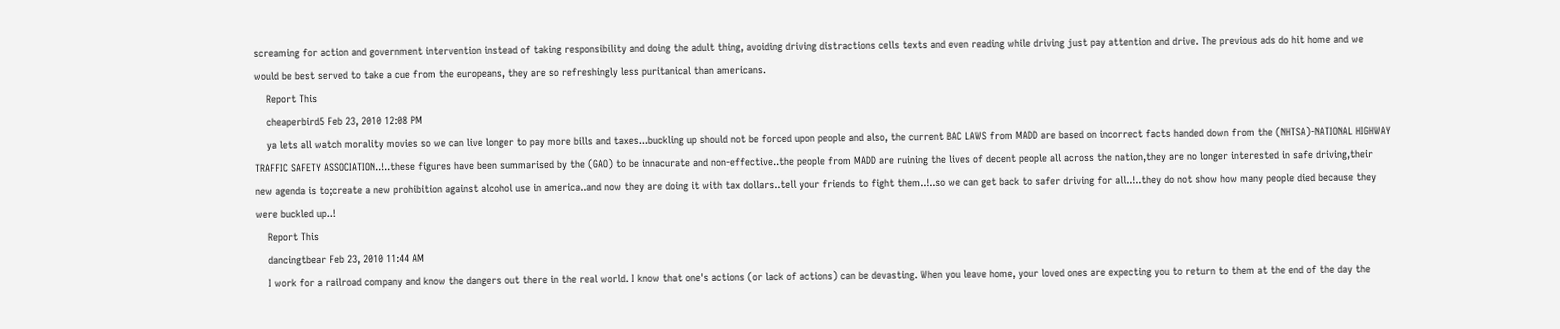screaming for action and government intervention instead of taking responsibility and doing the adult thing, avoiding driving distractions cells texts and even reading while driving just pay attention and drive. The previous ads do hit home and we would be best served to take a cue from the europeans, they are so refreshingly less puritanical than americans.
    Report This
    cheaperbird5 Feb 23, 2010 12:08 PM
    ya lets all watch morality movies so we can live longer to pay more bills and taxes...buckling up should not be forced upon people and also, the current BAC LAWS from MADD are based on incorrect facts handed down from the (NHTSA)-NATIONAL HIGHWAY TRAFFIC SAFETY ASSOCIATION..!..these figures have been summarised by the (GAO) to be innacurate and non-effective..the people from MADD are ruining the lives of decent people all across the nation,they are no longer interested in safe driving,their new agenda is to;create a new prohibition against alcohol use in america..and now they are doing it with tax dollars..tell your friends to fight them..!..so we can get back to safer driving for all..!..they do not show how many people died because they were buckled up..!
    Report This
    dancingtbear Feb 23, 2010 11:44 AM
    I work for a railroad company and know the dangers out there in the real world. I know that one's actions (or lack of actions) can be devasting. When you leave home, your loved ones are expecting you to return to them at the end of the day the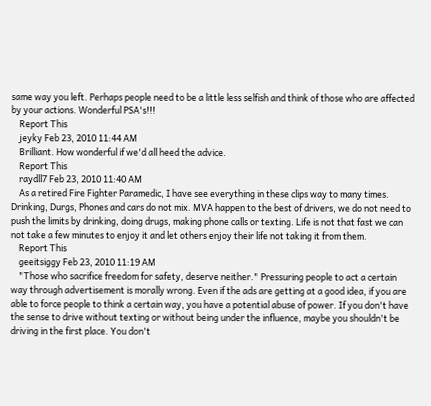same way you left. Perhaps people need to be a little less selfish and think of those who are affected by your actions. Wonderful PSA's!!!
    Report This
    jeyky Feb 23, 2010 11:44 AM
    Brilliant. How wonderful if we'd all heed the advice.
    Report This
    raydll7 Feb 23, 2010 11:40 AM
    As a retired Fire Fighter Paramedic, I have see everything in these clips way to many times. Drinking, Durgs, Phones and cars do not mix. MVA happen to the best of drivers, we do not need to push the limits by drinking, doing drugs, making phone calls or texting. Life is not that fast we can not take a few minutes to enjoy it and let others enjoy their life not taking it from them.
    Report This
    geeitsiggy Feb 23, 2010 11:19 AM
    "Those who sacrifice freedom for safety, deserve neither." Pressuring people to act a certain way through advertisement is morally wrong. Even if the ads are getting at a good idea, if you are able to force people to think a certain way, you have a potential abuse of power. If you don't have the sense to drive without texting or without being under the influence, maybe you shouldn't be driving in the first place. You don't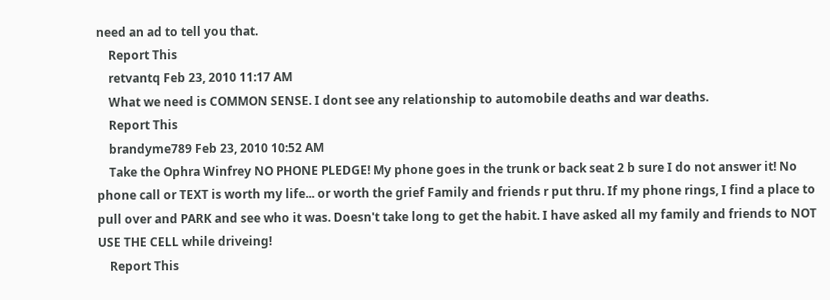need an ad to tell you that.
    Report This
    retvantq Feb 23, 2010 11:17 AM
    What we need is COMMON SENSE. I dont see any relationship to automobile deaths and war deaths.
    Report This
    brandyme789 Feb 23, 2010 10:52 AM
    Take the Ophra Winfrey NO PHONE PLEDGE! My phone goes in the trunk or back seat 2 b sure I do not answer it! No phone call or TEXT is worth my life... or worth the grief Family and friends r put thru. If my phone rings, I find a place to pull over and PARK and see who it was. Doesn't take long to get the habit. I have asked all my family and friends to NOT USE THE CELL while driveing!
    Report This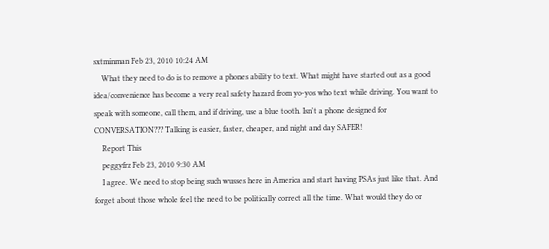sxtminman Feb 23, 2010 10:24 AM
    What they need to do is to remove a phones ability to text. What might have started out as a good idea/convenience has become a very real safety hazard from yo-yos who text while driving. You want to speak with someone, call them, and if driving, use a blue tooth. Isn't a phone designed for CONVERSATION??? Talking is easier, faster, cheaper, and night and day SAFER!
    Report This
    peggyfrz Feb 23, 2010 9:30 AM
    I agree. We need to stop being such wusses here in America and start having PSAs just like that. And forget about those whole feel the need to be politically correct all the time. What would they do or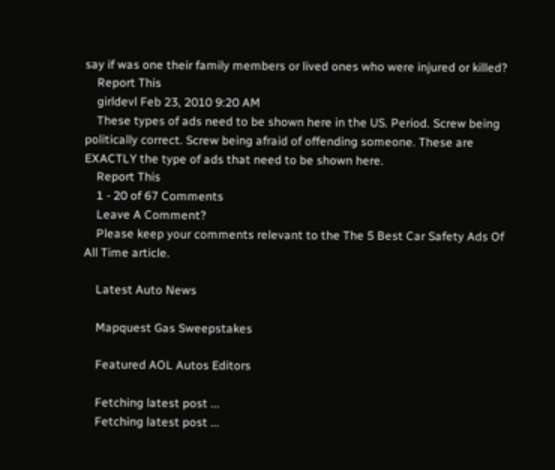say if was one their family members or lived ones who were injured or killed?
    Report This
    girldevl Feb 23, 2010 9:20 AM
    These types of ads need to be shown here in the US. Period. Screw being politically correct. Screw being afraid of offending someone. These are EXACTLY the type of ads that need to be shown here.
    Report This
    1 - 20 of 67 Comments
    Leave A Comment?
    Please keep your comments relevant to the The 5 Best Car Safety Ads Of All Time article.

    Latest Auto News

    Mapquest Gas Sweepstakes

    Featured AOL Autos Editors

    Fetching latest post ...
    Fetching latest post ...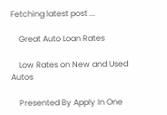Fetching latest post ...

    Great Auto Loan Rates

    Low Rates on New and Used Autos

    Presented By Apply In One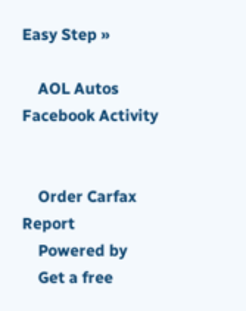Easy Step »

    AOL Autos Facebook Activity


    Order Carfax Report
    Powered by
    Get a free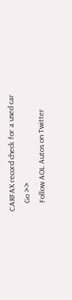CARFAX record check for a used car
    Go >>
    Follow AOL Autos on Twitter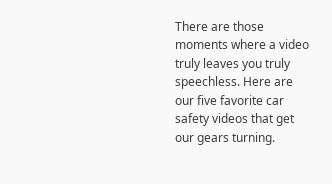There are those moments where a video truly leaves you truly speechless. Here are our five favorite car safety videos that get our gears turning.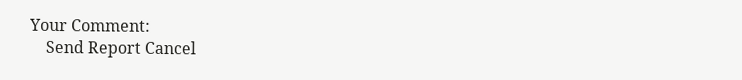Your Comment:
    Send Report Cancel